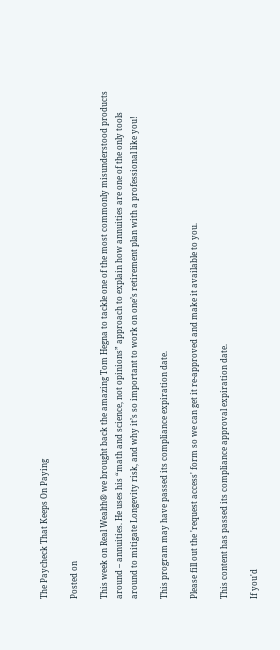The Paycheck That Keeps On Paying

Posted on

This week on Real Wealth® we brought back the amazing Tom Hegna to tackle one of the most commonly misunderstood products around – annuities. He uses his “math and science, not opinions” approach to explain how annuities are one of the only tools around to mitigate Longevity risk, and why it’s so important to work on one’s retirement plan with a professional like you!

This program may have passed its compliance expiration date.

Please fill out the 'request access' form so we can get it re-approved and make it available to you.

This content has passed its compliance approval expiration date.

If you'd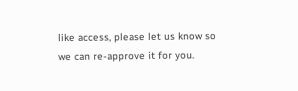like access, please let us know so we can re-approve it for you.